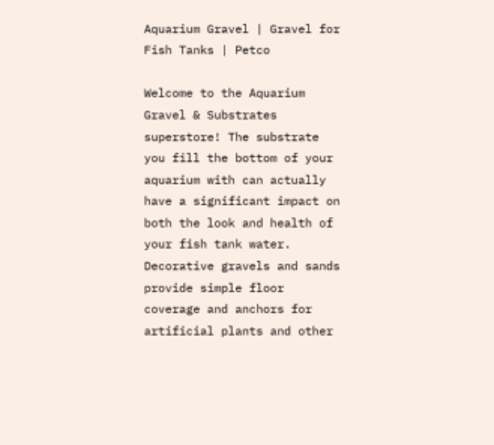Aquarium Gravel | Gravel for Fish Tanks | Petco

Welcome to the Aquarium Gravel & Substrates superstore! The substrate you fill the bottom of your aquarium with can actually have a significant impact on both the look and health of your fish tank water. Decorative gravels and sands provide simple floor coverage and anchors for artificial plants and other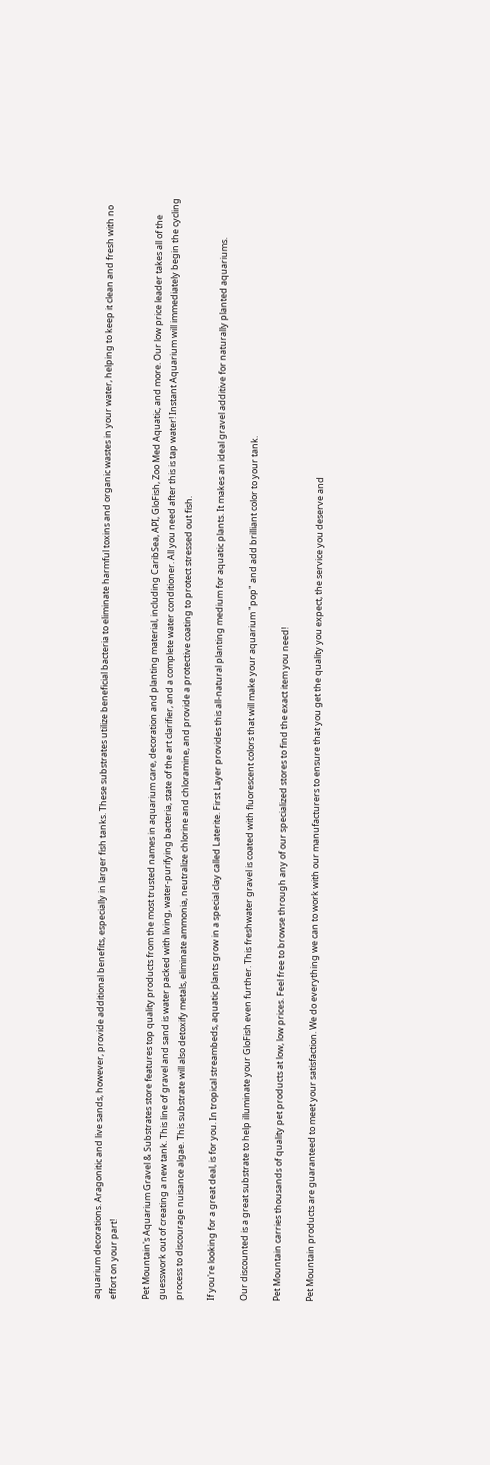aquarium decorations. Aragonitic and live sands, however, provide additional benefits, especially in larger fish tanks. These substrates utilize beneficial bacteria to eliminate harmful toxins and organic wastes in your water, helping to keep it clean and fresh with no effort on your part!

Pet Mountain's Aquarium Gravel & Substrates store features top quality products from the most trusted names in aquarium care, decoration and planting material, including CaribSea, API, GloFish, Zoo Med Aquatic, and more. Our low price leader takes all of the guesswork out of creating a new tank. This line of gravel and sand is water packed with living, water-purifying bacteria, state of the art clarifier, and a complete water conditioner. All you need after this is tap water! Instant Aquarium will immediately begin the cycling process to discourage nuisance algae. This substrate will also detoxify metals, eliminate ammonia, neutralize chlorine and chloramine, and provide a protective coating to protect stressed out fish.

If you're looking for a great deal, is for you. In tropical streambeds, aquatic plants grow in a special clay called Laterite. First Layer provides this all-natural planting medium for aquatic plants. It makes an ideal gravel additive for naturally planted aquariums.

Our discounted is a great substrate to help illuminate your GloFish even further. This freshwater gravel is coated with fluorescent colors that will make your aquarium "pop" and add brilliant color to your tank.

Pet Mountain carries thousands of quality pet products at low, low prices. Feel free to browse through any of our specialized stores to find the exact item you need!

Pet Mountain products are guaranteed to meet your satisfaction. We do everything we can to work with our manufacturers to ensure that you get the quality you expect, the service you deserve and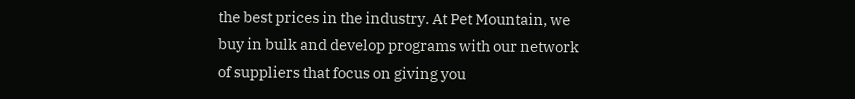the best prices in the industry. At Pet Mountain, we buy in bulk and develop programs with our network of suppliers that focus on giving you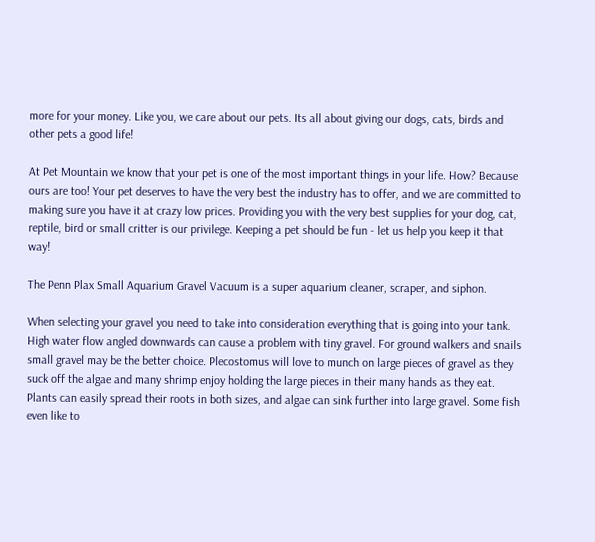more for your money. Like you, we care about our pets. Its all about giving our dogs, cats, birds and other pets a good life!

At Pet Mountain we know that your pet is one of the most important things in your life. How? Because ours are too! Your pet deserves to have the very best the industry has to offer, and we are committed to making sure you have it at crazy low prices. Providing you with the very best supplies for your dog, cat, reptile, bird or small critter is our privilege. Keeping a pet should be fun - let us help you keep it that way!

The Penn Plax Small Aquarium Gravel Vacuum is a super aquarium cleaner, scraper, and siphon.

When selecting your gravel you need to take into consideration everything that is going into your tank. High water flow angled downwards can cause a problem with tiny gravel. For ground walkers and snails small gravel may be the better choice. Plecostomus will love to munch on large pieces of gravel as they suck off the algae and many shrimp enjoy holding the large pieces in their many hands as they eat. Plants can easily spread their roots in both sizes, and algae can sink further into large gravel. Some fish even like to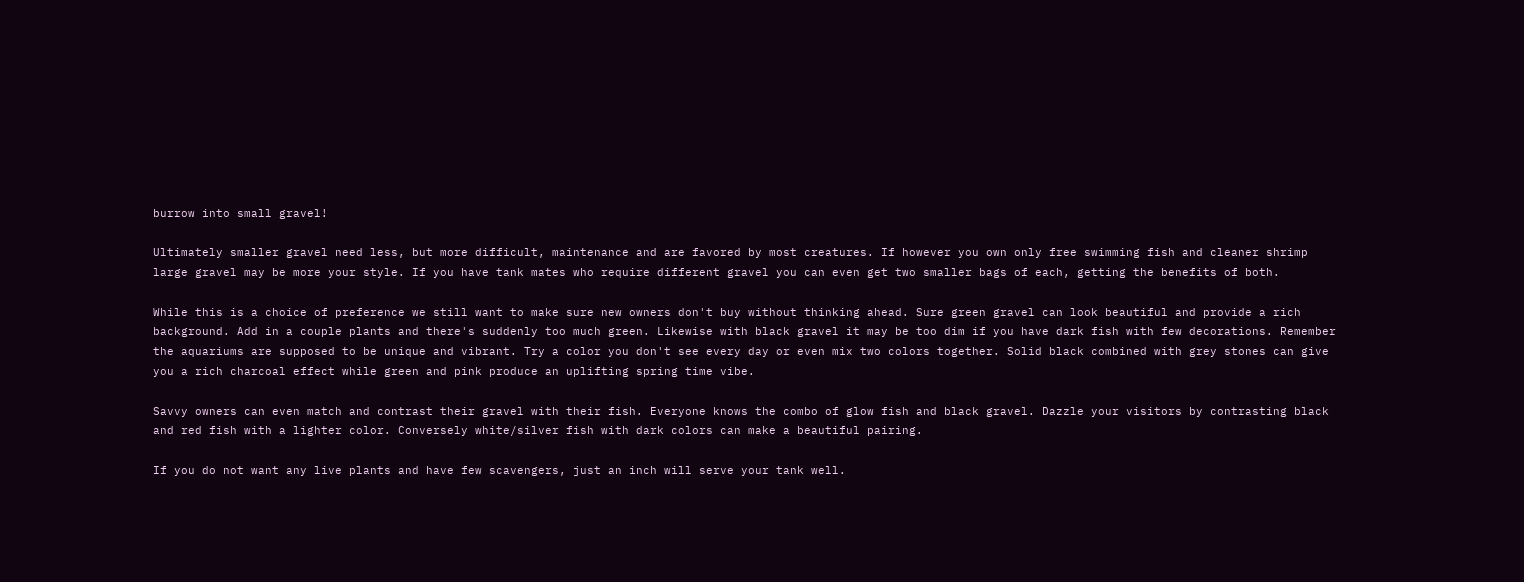burrow into small gravel!

Ultimately smaller gravel need less, but more difficult, maintenance and are favored by most creatures. If however you own only free swimming fish and cleaner shrimp large gravel may be more your style. If you have tank mates who require different gravel you can even get two smaller bags of each, getting the benefits of both.

While this is a choice of preference we still want to make sure new owners don't buy without thinking ahead. Sure green gravel can look beautiful and provide a rich background. Add in a couple plants and there's suddenly too much green. Likewise with black gravel it may be too dim if you have dark fish with few decorations. Remember the aquariums are supposed to be unique and vibrant. Try a color you don't see every day or even mix two colors together. Solid black combined with grey stones can give you a rich charcoal effect while green and pink produce an uplifting spring time vibe.

Savvy owners can even match and contrast their gravel with their fish. Everyone knows the combo of glow fish and black gravel. Dazzle your visitors by contrasting black and red fish with a lighter color. Conversely white/silver fish with dark colors can make a beautiful pairing.

If you do not want any live plants and have few scavengers, just an inch will serve your tank well.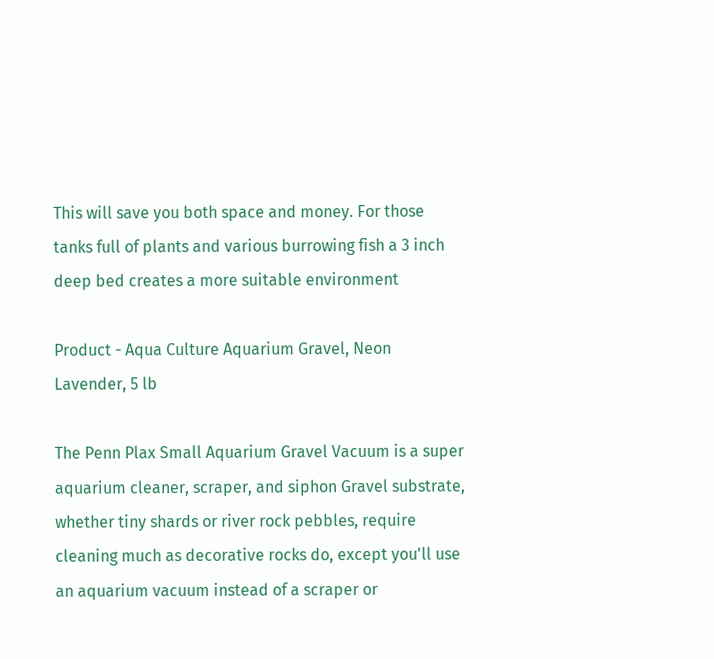This will save you both space and money. For those tanks full of plants and various burrowing fish a 3 inch deep bed creates a more suitable environment

Product - Aqua Culture Aquarium Gravel, Neon Lavender, 5 lb

The Penn Plax Small Aquarium Gravel Vacuum is a super aquarium cleaner, scraper, and siphon Gravel substrate, whether tiny shards or river rock pebbles, require cleaning much as decorative rocks do, except you'll use an aquarium vacuum instead of a scraper or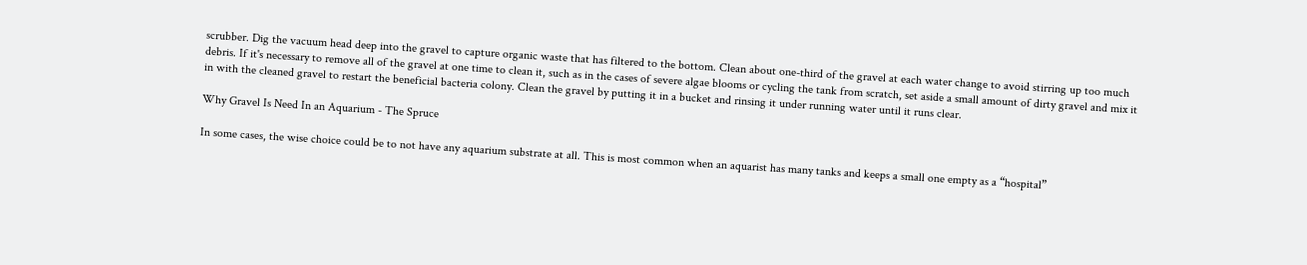scrubber. Dig the vacuum head deep into the gravel to capture organic waste that has filtered to the bottom. Clean about one-third of the gravel at each water change to avoid stirring up too much debris. If it's necessary to remove all of the gravel at one time to clean it, such as in the cases of severe algae blooms or cycling the tank from scratch, set aside a small amount of dirty gravel and mix it in with the cleaned gravel to restart the beneficial bacteria colony. Clean the gravel by putting it in a bucket and rinsing it under running water until it runs clear.

Why Gravel Is Need In an Aquarium - The Spruce

In some cases, the wise choice could be to not have any aquarium substrate at all. This is most common when an aquarist has many tanks and keeps a small one empty as a “hospital”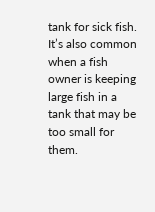tank for sick fish. It’s also common when a fish owner is keeping large fish in a tank that may be too small for them.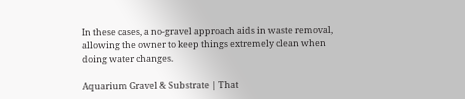In these cases, a no-gravel approach aids in waste removal, allowing the owner to keep things extremely clean when doing water changes.

Aquarium Gravel & Substrate | That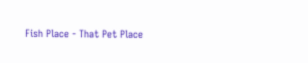Fish Place - That Pet Place